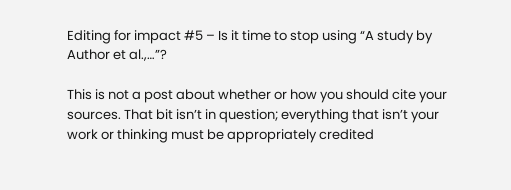Editing for impact #5 – Is it time to stop using “A study by Author et al.,…”?

This is not a post about whether or how you should cite your sources. That bit isn’t in question; everything that isn’t your work or thinking must be appropriately credited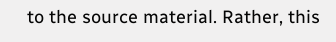to the source material. Rather, this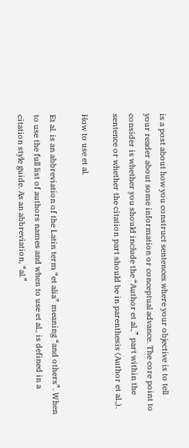is a post about how you construct sentences where your objective is to tell your reader about some information or conceptual advance. The core point to consider is whether you should include the “Author et al.,” part within the sentence or whether the citation part should be in parenthesis (Author et al.,).

How to use et al.

Et al. is an abbreviation of the Latin term “et alia” meaning “and others”. When to use the full list of authors names and when to use et al., is defined in a citation style guide. As an abbreviation, “al.”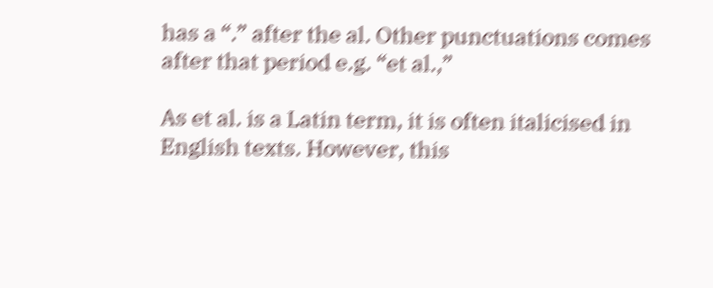has a “.” after the al. Other punctuations comes after that period e.g. “et al.,”

As et al. is a Latin term, it is often italicised in English texts. However, this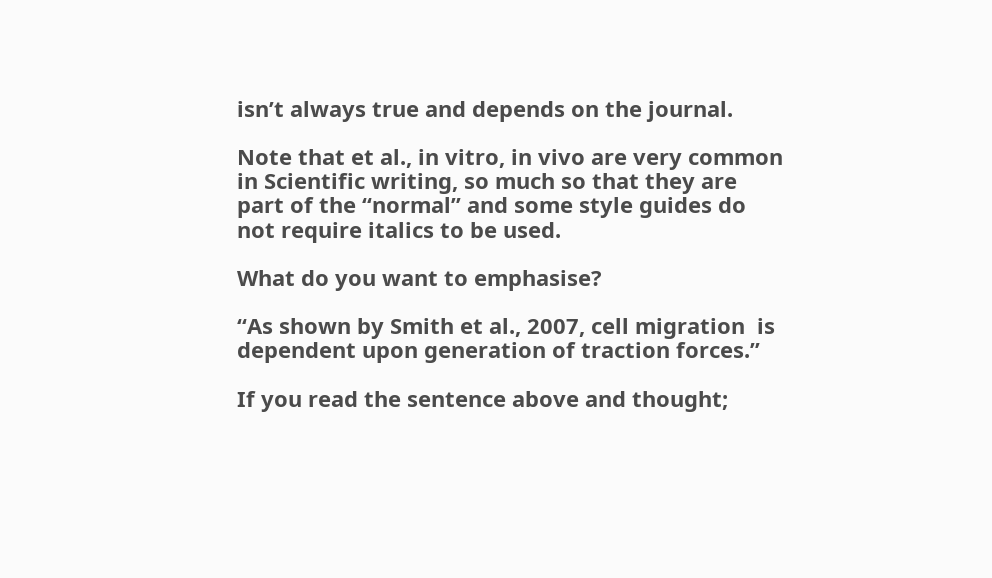isn’t always true and depends on the journal.

Note that et al., in vitro, in vivo are very common in Scientific writing, so much so that they are part of the “normal” and some style guides do not require italics to be used.

What do you want to emphasise?

“As shown by Smith et al., 2007, cell migration  is dependent upon generation of traction forces.”

If you read the sentence above and thought;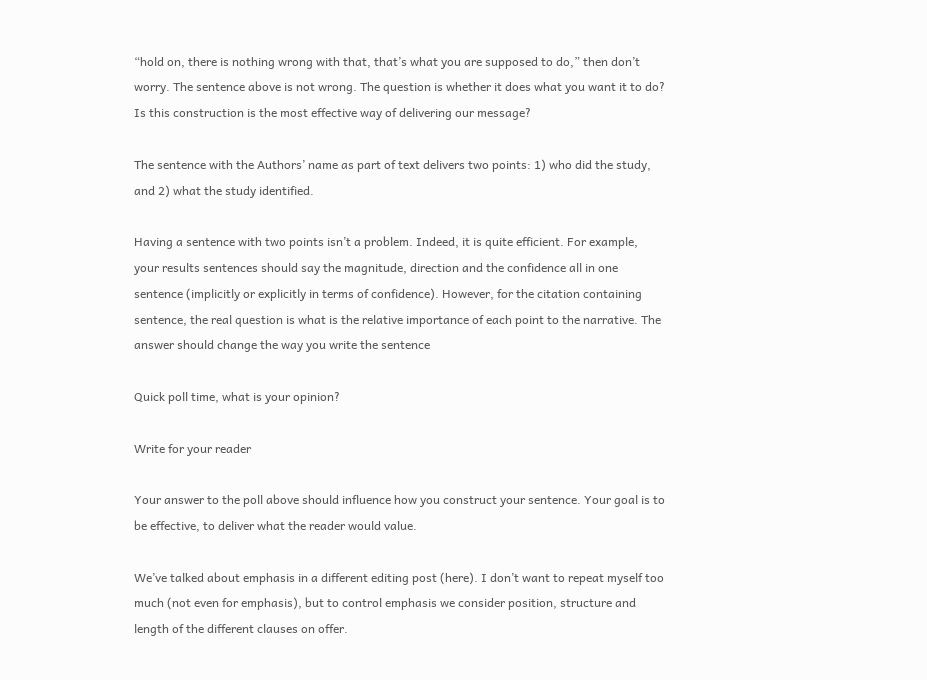“hold on, there is nothing wrong with that, that’s what you are supposed to do,” then don’t worry. The sentence above is not wrong. The question is whether it does what you want it to do? Is this construction is the most effective way of delivering our message?

The sentence with the Authors’ name as part of text delivers two points: 1) who did the study, and 2) what the study identified.

Having a sentence with two points isn’t a problem. Indeed, it is quite efficient. For example, your results sentences should say the magnitude, direction and the confidence all in one sentence (implicitly or explicitly in terms of confidence). However, for the citation containing sentence, the real question is what is the relative importance of each point to the narrative. The answer should change the way you write the sentence

Quick poll time, what is your opinion?

Write for your reader

Your answer to the poll above should influence how you construct your sentence. Your goal is to be effective, to deliver what the reader would value.

We’ve talked about emphasis in a different editing post (here). I don’t want to repeat myself too much (not even for emphasis), but to control emphasis we consider position, structure and length of the different clauses on offer.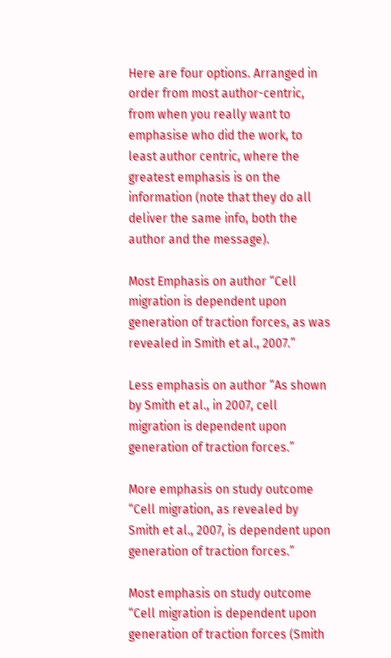Here are four options. Arranged in order from most author-centric, from when you really want to emphasise who did the work, to least author centric, where the greatest emphasis is on the information (note that they do all deliver the same info, both the author and the message).

Most Emphasis on author “Cell migration is dependent upon generation of traction forces, as was revealed in Smith et al., 2007.”

Less emphasis on author “As shown by Smith et al., in 2007, cell migration is dependent upon generation of traction forces.”

More emphasis on study outcome “Cell migration, as revealed by Smith et al., 2007, is dependent upon generation of traction forces.”

Most emphasis on study outcome “Cell migration is dependent upon generation of traction forces (Smith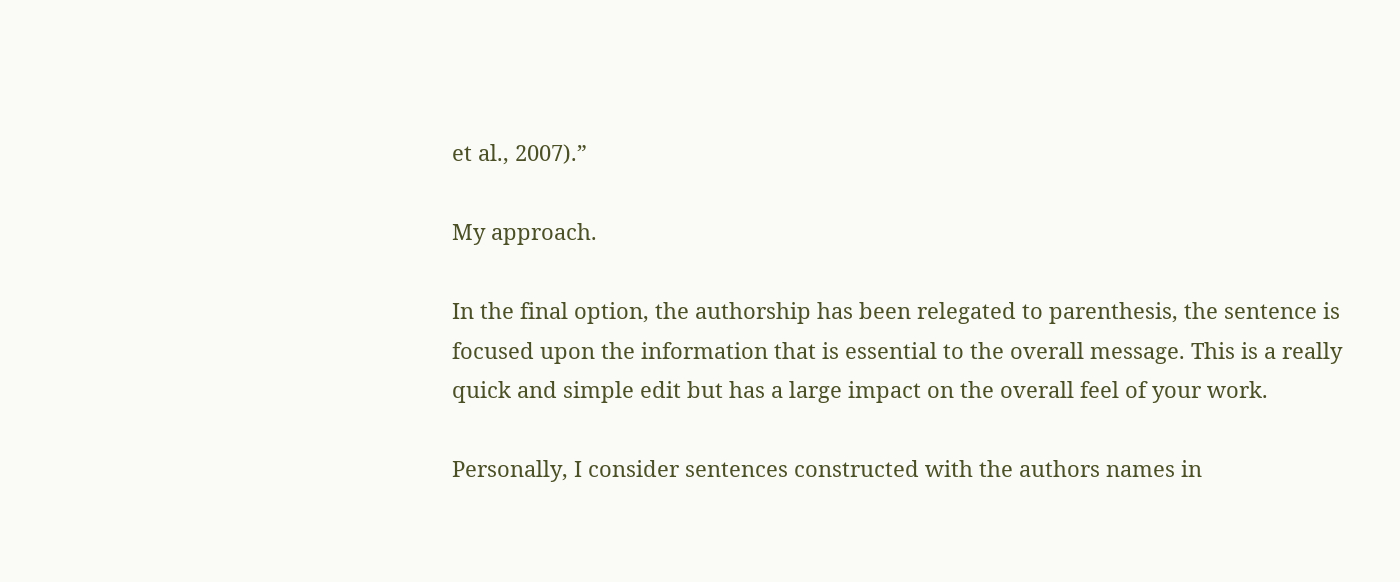et al., 2007).”

My approach.

In the final option, the authorship has been relegated to parenthesis, the sentence is focused upon the information that is essential to the overall message. This is a really quick and simple edit but has a large impact on the overall feel of your work.

Personally, I consider sentences constructed with the authors names in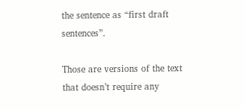the sentence as “first draft sentences”.

Those are versions of the text that doesn’t require any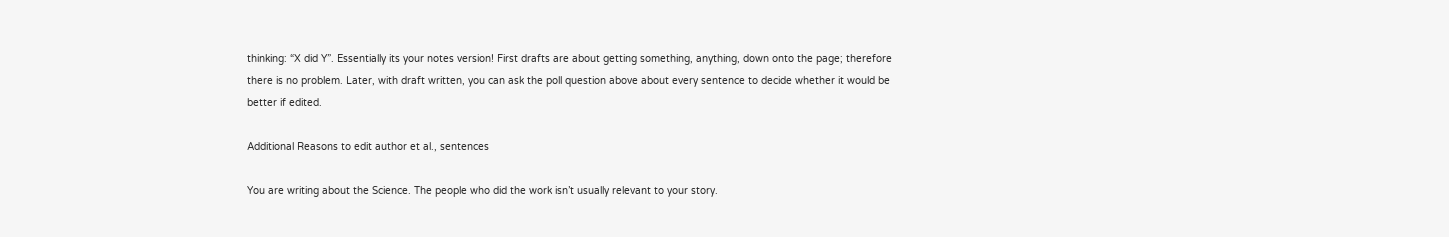thinking: “X did Y”. Essentially its your notes version! First drafts are about getting something, anything, down onto the page; therefore there is no problem. Later, with draft written, you can ask the poll question above about every sentence to decide whether it would be better if edited.

Additional Reasons to edit author et al., sentences

You are writing about the Science. The people who did the work isn’t usually relevant to your story.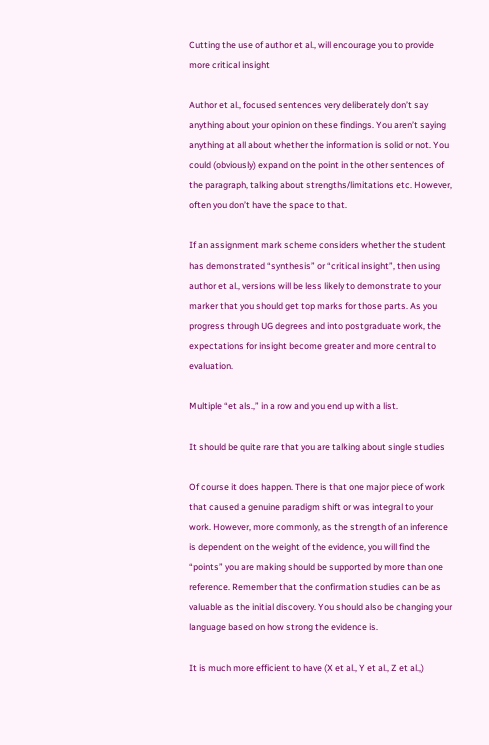Cutting the use of author et al., will encourage you to provide more critical insight

Author et al., focused sentences very deliberately don’t say anything about your opinion on these findings. You aren’t saying anything at all about whether the information is solid or not. You could (obviously) expand on the point in the other sentences of the paragraph, talking about strengths/limitations etc. However, often you don’t have the space to that.

If an assignment mark scheme considers whether the student has demonstrated “synthesis” or “critical insight”, then using author et al., versions will be less likely to demonstrate to your marker that you should get top marks for those parts. As you progress through UG degrees and into postgraduate work, the expectations for insight become greater and more central to evaluation.

Multiple “et als.,” in a row and you end up with a list.

It should be quite rare that you are talking about single studies

Of course it does happen. There is that one major piece of work that caused a genuine paradigm shift or was integral to your work. However, more commonly, as the strength of an inference is dependent on the weight of the evidence, you will find the “points” you are making should be supported by more than one reference. Remember that the confirmation studies can be as valuable as the initial discovery. You should also be changing your language based on how strong the evidence is.

It is much more efficient to have (X et al., Y et al., Z et al.,)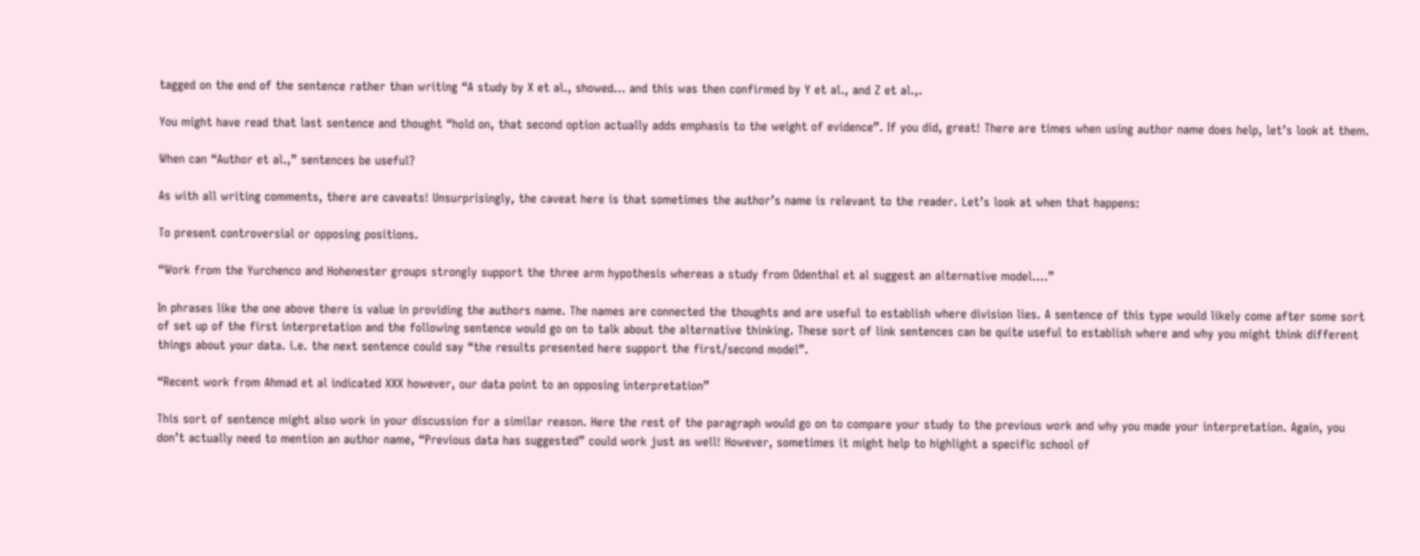tagged on the end of the sentence rather than writing “A study by X et al., showed… and this was then confirmed by Y et al., and Z et al.,.

You might have read that last sentence and thought “hold on, that second option actually adds emphasis to the weight of evidence”. If you did, great! There are times when using author name does help, let’s look at them.

When can “Author et al.,” sentences be useful?

As with all writing comments, there are caveats! Unsurprisingly, the caveat here is that sometimes the author’s name is relevant to the reader. Let’s look at when that happens:

To present controversial or opposing positions.

“Work from the Yurchenco and Hohenester groups strongly support the three arm hypothesis whereas a study from Odenthal et al suggest an alternative model….”

In phrases like the one above there is value in providing the authors name. The names are connected the thoughts and are useful to establish where division lies. A sentence of this type would likely come after some sort of set up of the first interpretation and the following sentence would go on to talk about the alternative thinking. These sort of link sentences can be quite useful to establish where and why you might think different things about your data. i.e. the next sentence could say “the results presented here support the first/second model”.

“Recent work from Ahmad et al indicated XXX however, our data point to an opposing interpretation”

This sort of sentence might also work in your discussion for a similar reason. Here the rest of the paragraph would go on to compare your study to the previous work and why you made your interpretation. Again, you don’t actually need to mention an author name, “Previous data has suggested” could work just as well! However, sometimes it might help to highlight a specific school of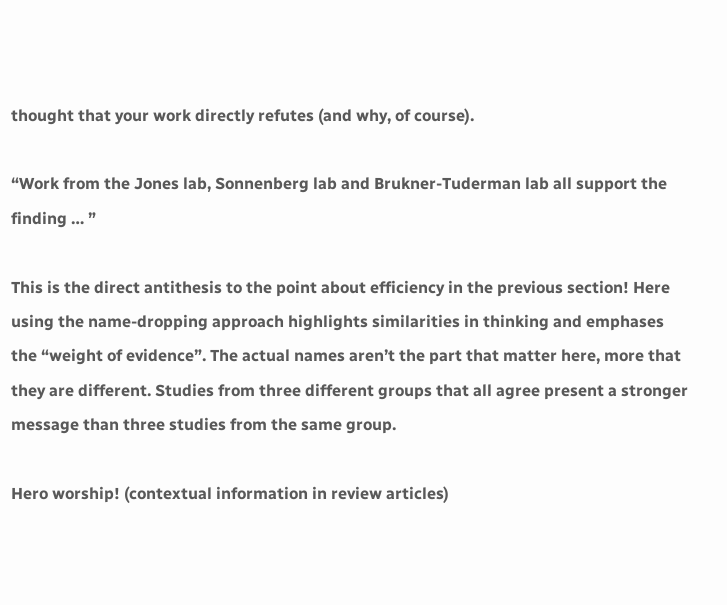thought that your work directly refutes (and why, of course).

“Work from the Jones lab, Sonnenberg lab and Brukner-Tuderman lab all support the finding … ”

This is the direct antithesis to the point about efficiency in the previous section! Here using the name-dropping approach highlights similarities in thinking and emphases the “weight of evidence”. The actual names aren’t the part that matter here, more that they are different. Studies from three different groups that all agree present a stronger message than three studies from the same group.

Hero worship! (contextual information in review articles)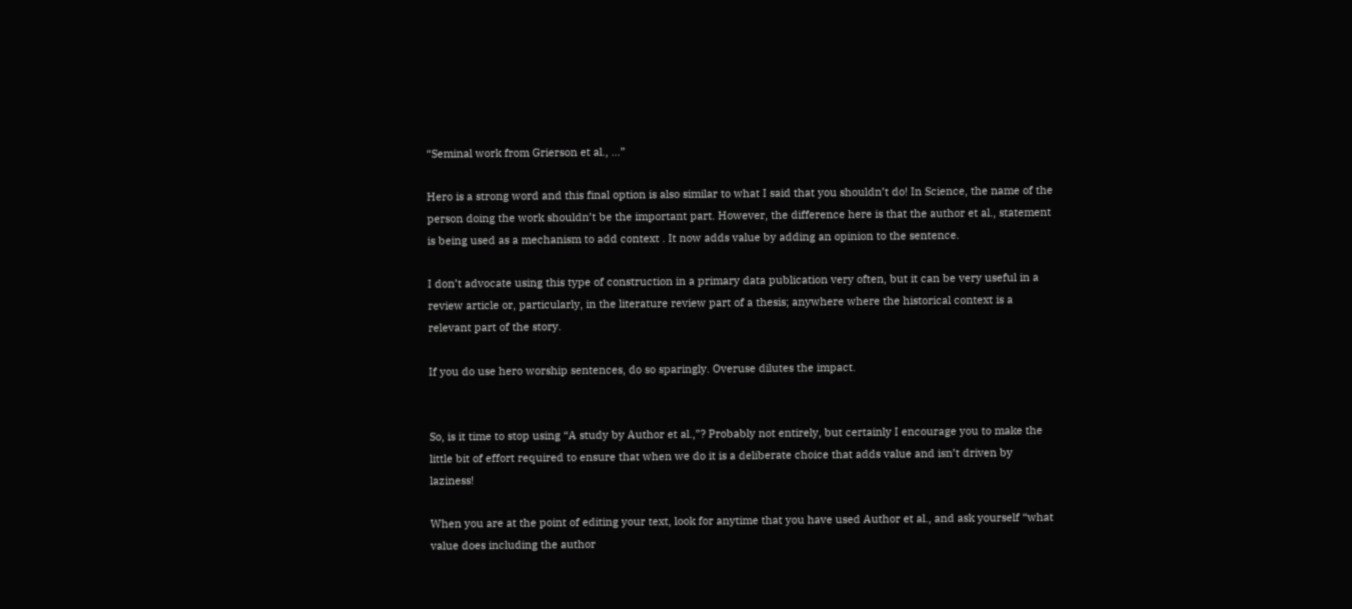“Seminal work from Grierson et al., …”

Hero is a strong word and this final option is also similar to what I said that you shouldn’t do! In Science, the name of the person doing the work shouldn’t be the important part. However, the difference here is that the author et al., statement is being used as a mechanism to add context . It now adds value by adding an opinion to the sentence.

I don’t advocate using this type of construction in a primary data publication very often, but it can be very useful in a review article or, particularly, in the literature review part of a thesis; anywhere where the historical context is a relevant part of the story.

If you do use hero worship sentences, do so sparingly. Overuse dilutes the impact.


So, is it time to stop using “A study by Author et al.,”? Probably not entirely, but certainly I encourage you to make the little bit of effort required to ensure that when we do it is a deliberate choice that adds value and isn’t driven by laziness!

When you are at the point of editing your text, look for anytime that you have used Author et al., and ask yourself “what value does including the author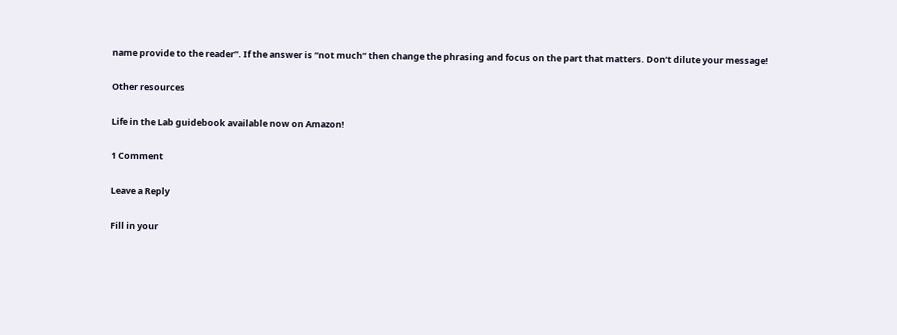name provide to the reader”. If the answer is “not much” then change the phrasing and focus on the part that matters. Don’t dilute your message!

Other resources

Life in the Lab guidebook available now on Amazon!

1 Comment

Leave a Reply

Fill in your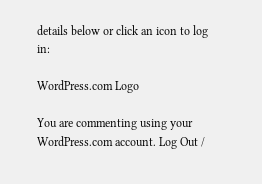details below or click an icon to log in:

WordPress.com Logo

You are commenting using your WordPress.com account. Log Out /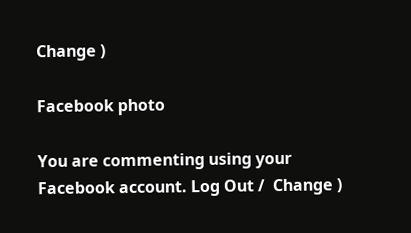Change )

Facebook photo

You are commenting using your Facebook account. Log Out /  Change )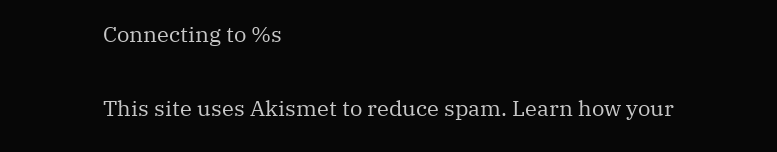Connecting to %s

This site uses Akismet to reduce spam. Learn how your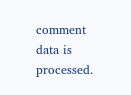comment data is processed.